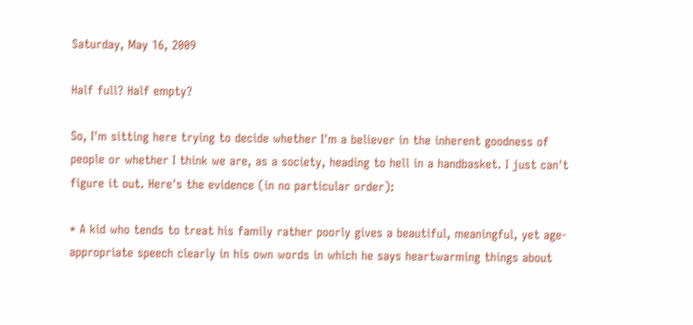Saturday, May 16, 2009

Half full? Half empty?

So, I'm sitting here trying to decide whether I'm a believer in the inherent goodness of people or whether I think we are, as a society, heading to hell in a handbasket. I just can't figure it out. Here's the evidence (in no particular order):

* A kid who tends to treat his family rather poorly gives a beautiful, meaningful, yet age-appropriate speech clearly in his own words in which he says heartwarming things about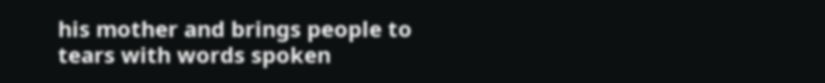his mother and brings people to tears with words spoken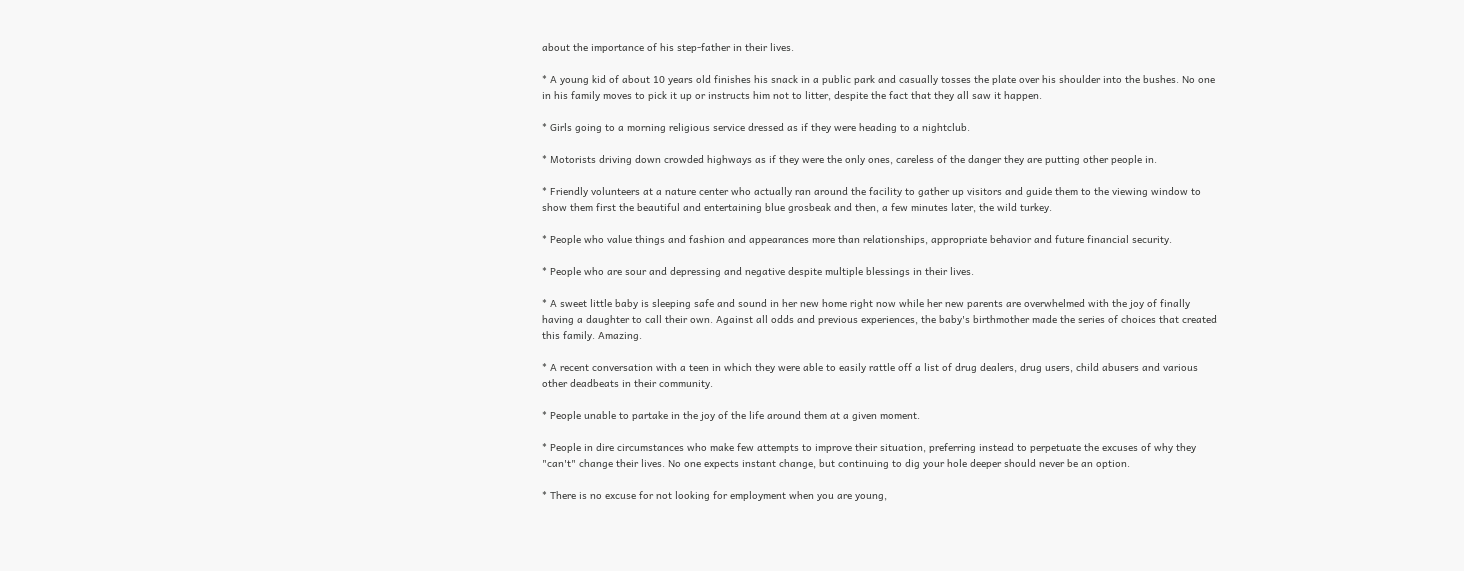about the importance of his step-father in their lives.

* A young kid of about 10 years old finishes his snack in a public park and casually tosses the plate over his shoulder into the bushes. No one in his family moves to pick it up or instructs him not to litter, despite the fact that they all saw it happen.

* Girls going to a morning religious service dressed as if they were heading to a nightclub.

* Motorists driving down crowded highways as if they were the only ones, careless of the danger they are putting other people in.

* Friendly volunteers at a nature center who actually ran around the facility to gather up visitors and guide them to the viewing window to show them first the beautiful and entertaining blue grosbeak and then, a few minutes later, the wild turkey.

* People who value things and fashion and appearances more than relationships, appropriate behavior and future financial security.

* People who are sour and depressing and negative despite multiple blessings in their lives.

* A sweet little baby is sleeping safe and sound in her new home right now while her new parents are overwhelmed with the joy of finally having a daughter to call their own. Against all odds and previous experiences, the baby's birthmother made the series of choices that created this family. Amazing.

* A recent conversation with a teen in which they were able to easily rattle off a list of drug dealers, drug users, child abusers and various other deadbeats in their community.

* People unable to partake in the joy of the life around them at a given moment.

* People in dire circumstances who make few attempts to improve their situation, preferring instead to perpetuate the excuses of why they "can't" change their lives. No one expects instant change, but continuing to dig your hole deeper should never be an option.

* There is no excuse for not looking for employment when you are young,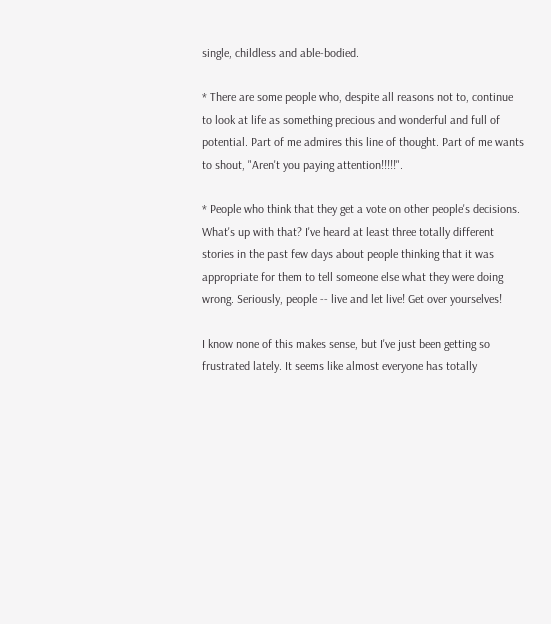single, childless and able-bodied.

* There are some people who, despite all reasons not to, continue to look at life as something precious and wonderful and full of potential. Part of me admires this line of thought. Part of me wants to shout, "Aren't you paying attention!!!!!".

* People who think that they get a vote on other people's decisions. What's up with that? I've heard at least three totally different stories in the past few days about people thinking that it was appropriate for them to tell someone else what they were doing wrong. Seriously, people -- live and let live! Get over yourselves!

I know none of this makes sense, but I've just been getting so frustrated lately. It seems like almost everyone has totally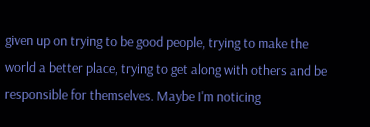given up on trying to be good people, trying to make the world a better place, trying to get along with others and be responsible for themselves. Maybe I'm noticing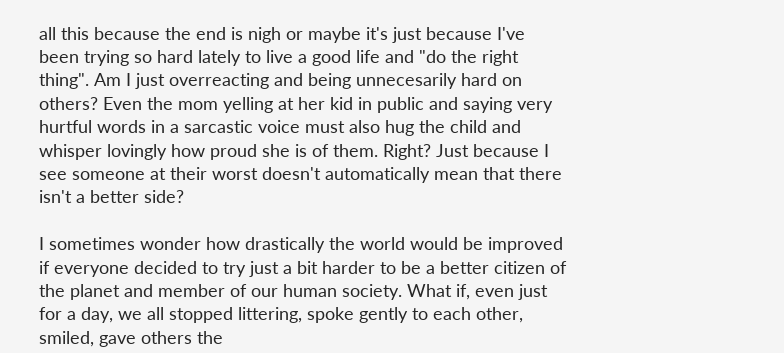all this because the end is nigh or maybe it's just because I've been trying so hard lately to live a good life and "do the right thing". Am I just overreacting and being unnecesarily hard on others? Even the mom yelling at her kid in public and saying very hurtful words in a sarcastic voice must also hug the child and whisper lovingly how proud she is of them. Right? Just because I see someone at their worst doesn't automatically mean that there isn't a better side?

I sometimes wonder how drastically the world would be improved if everyone decided to try just a bit harder to be a better citizen of the planet and member of our human society. What if, even just for a day, we all stopped littering, spoke gently to each other, smiled, gave others the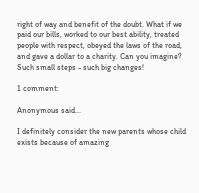right of way and benefit of the doubt. What if we paid our bills, worked to our best ability, treated people with respect, obeyed the laws of the road, and gave a dollar to a charity. Can you imagine? Such small steps - such big changes!

1 comment:

Anonymous said...

I definitely consider the new parents whose child exists because of amazing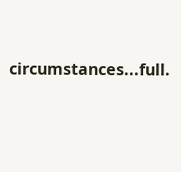circumstances...full.